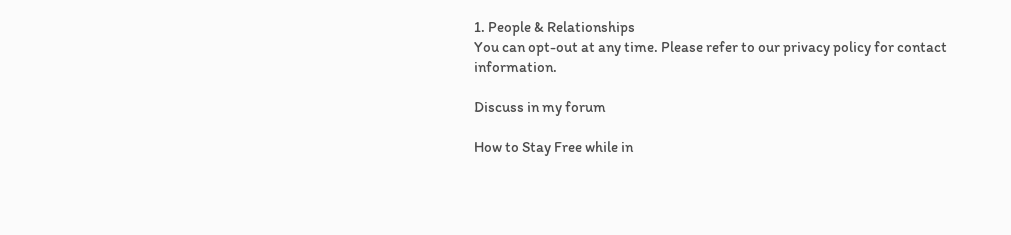1. People & Relationships
You can opt-out at any time. Please refer to our privacy policy for contact information.

Discuss in my forum

How to Stay Free while in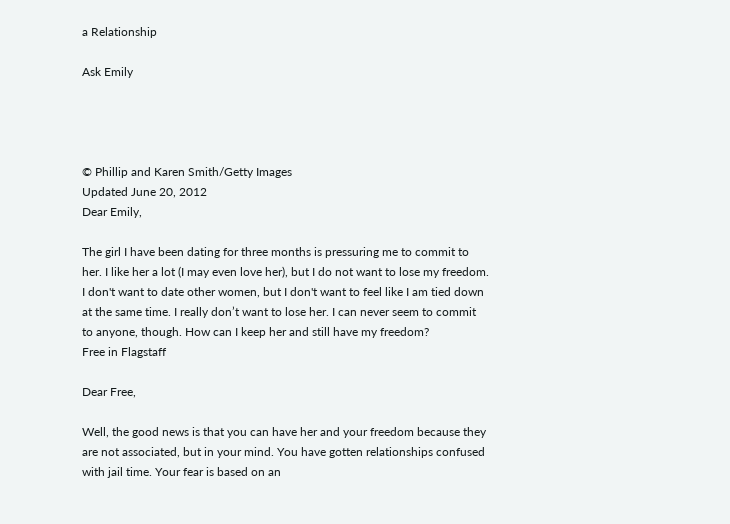a Relationship

Ask Emily




© Phillip and Karen Smith/Getty Images
Updated June 20, 2012
Dear Emily,

The girl I have been dating for three months is pressuring me to commit to her. I like her a lot (I may even love her), but I do not want to lose my freedom. I don't want to date other women, but I don't want to feel like I am tied down at the same time. I really don’t want to lose her. I can never seem to commit to anyone, though. How can I keep her and still have my freedom?
Free in Flagstaff

Dear Free,

Well, the good news is that you can have her and your freedom because they are not associated, but in your mind. You have gotten relationships confused with jail time. Your fear is based on an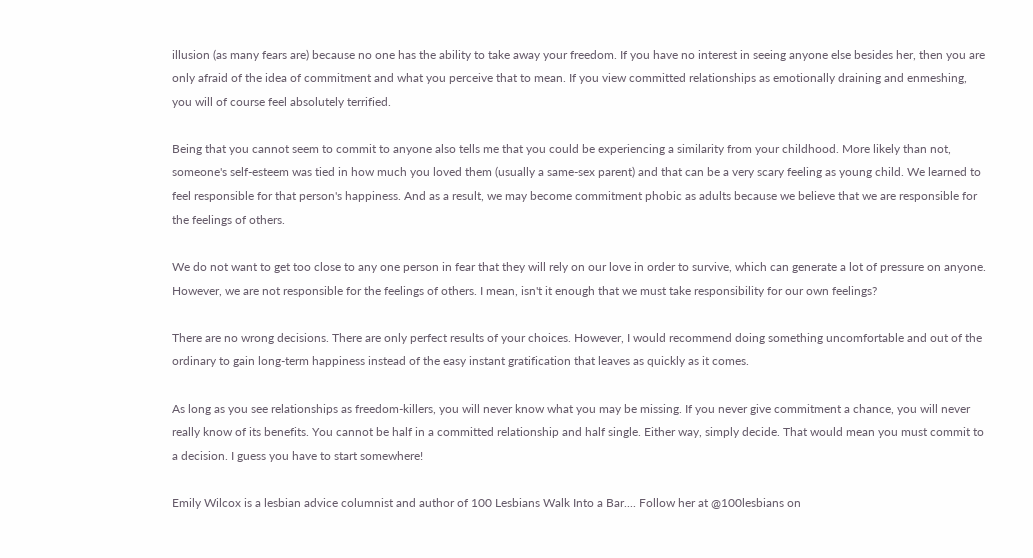illusion (as many fears are) because no one has the ability to take away your freedom. If you have no interest in seeing anyone else besides her, then you are only afraid of the idea of commitment and what you perceive that to mean. If you view committed relationships as emotionally draining and enmeshing, you will of course feel absolutely terrified.

Being that you cannot seem to commit to anyone also tells me that you could be experiencing a similarity from your childhood. More likely than not, someone's self-esteem was tied in how much you loved them (usually a same-sex parent) and that can be a very scary feeling as young child. We learned to feel responsible for that person's happiness. And as a result, we may become commitment phobic as adults because we believe that we are responsible for the feelings of others.

We do not want to get too close to any one person in fear that they will rely on our love in order to survive, which can generate a lot of pressure on anyone. However, we are not responsible for the feelings of others. I mean, isn't it enough that we must take responsibility for our own feelings?

There are no wrong decisions. There are only perfect results of your choices. However, I would recommend doing something uncomfortable and out of the ordinary to gain long-term happiness instead of the easy instant gratification that leaves as quickly as it comes.

As long as you see relationships as freedom-killers, you will never know what you may be missing. If you never give commitment a chance, you will never really know of its benefits. You cannot be half in a committed relationship and half single. Either way, simply decide. That would mean you must commit to a decision. I guess you have to start somewhere!

Emily Wilcox is a lesbian advice columnist and author of 100 Lesbians Walk Into a Bar.... Follow her at @100lesbians on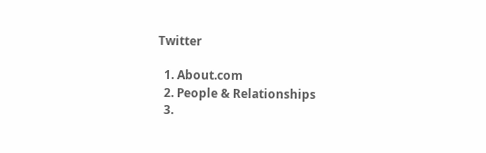Twitter

  1. About.com
  2. People & Relationships
  3.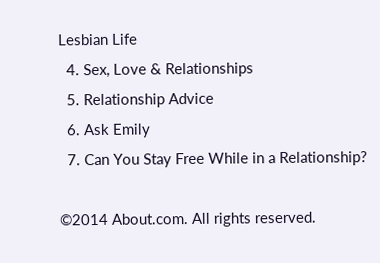Lesbian Life
  4. Sex, Love & Relationships
  5. Relationship Advice
  6. Ask Emily
  7. Can You Stay Free While in a Relationship?

©2014 About.com. All rights reserved.